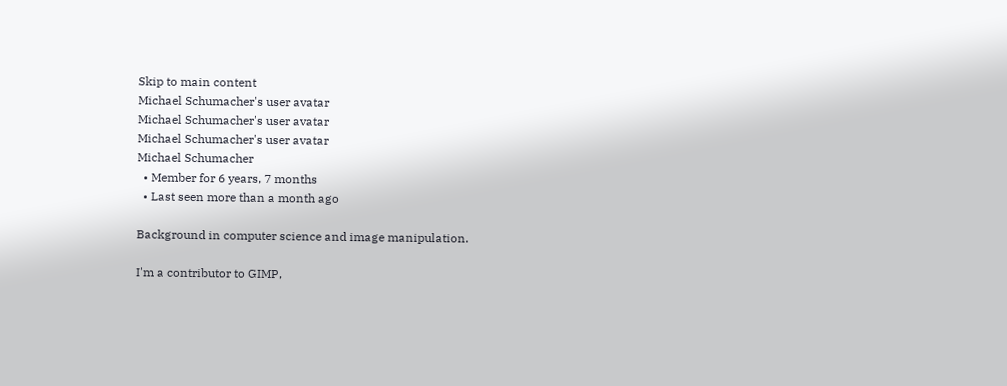Skip to main content
Michael Schumacher's user avatar
Michael Schumacher's user avatar
Michael Schumacher's user avatar
Michael Schumacher
  • Member for 6 years, 7 months
  • Last seen more than a month ago

Background in computer science and image manipulation.

I'm a contributor to GIMP,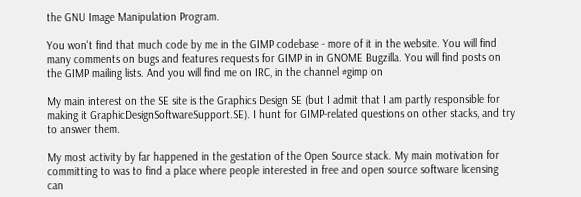the GNU Image Manipulation Program.

You won't find that much code by me in the GIMP codebase - more of it in the website. You will find many comments on bugs and features requests for GIMP in in GNOME Bugzilla. You will find posts on the GIMP mailing lists. And you will find me on IRC, in the channel #gimp on

My main interest on the SE site is the Graphics Design SE (but I admit that I am partly responsible for making it GraphicDesignSoftwareSupport.SE). I hunt for GIMP-related questions on other stacks, and try to answer them.

My most activity by far happened in the gestation of the Open Source stack. My main motivation for committing to was to find a place where people interested in free and open source software licensing can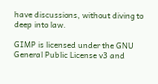have discussions, without diving to deep into law.

GIMP is licensed under the GNU General Public License v3 and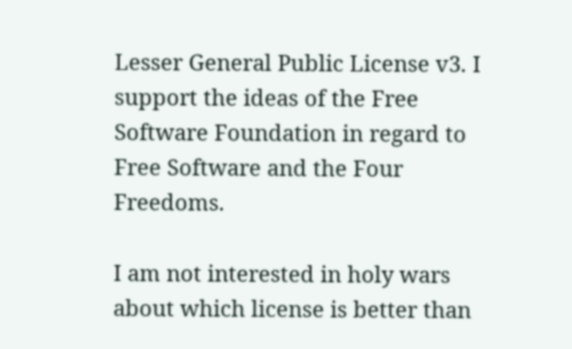Lesser General Public License v3. I support the ideas of the Free Software Foundation in regard to Free Software and the Four Freedoms.

I am not interested in holy wars about which license is better than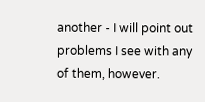another - I will point out problems I see with any of them, however.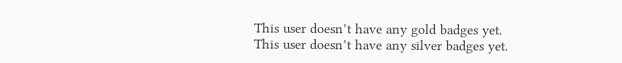This user doesn’t have any gold badges yet.
This user doesn’t have any silver badges yet.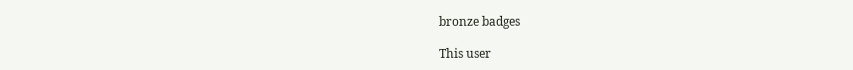bronze badges

This user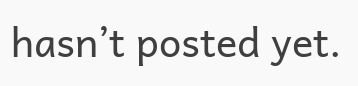hasn’t posted yet.